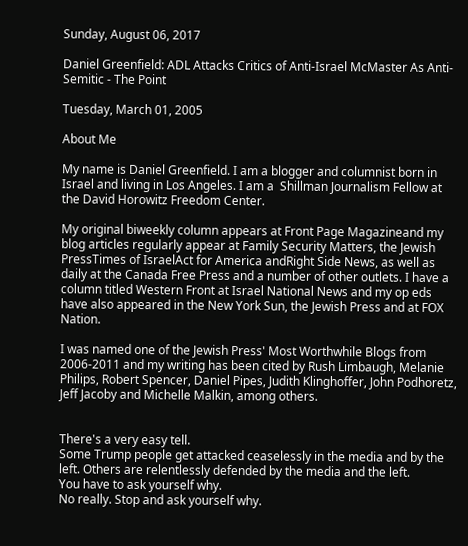Sunday, August 06, 2017

Daniel Greenfield: ADL Attacks Critics of Anti-Israel McMaster As Anti-Semitic - The Point

Tuesday, March 01, 2005

About Me

My name is Daniel Greenfield. I am a blogger and columnist born in Israel and living in Los Angeles. I am a  Shillman Journalism Fellow at the David Horowitz Freedom Center.

My original biweekly column appears at Front Page Magazineand my blog articles regularly appear at Family Security Matters, the Jewish PressTimes of IsraelAct for America andRight Side News, as well as daily at the Canada Free Press and a number of other outlets. I have a column titled Western Front at Israel National News and my op eds have also appeared in the New York Sun, the Jewish Press and at FOX Nation.

I was named one of the Jewish Press' Most Worthwhile Blogs from 2006-2011 and my writing has been cited by Rush Limbaugh, Melanie Philips, Robert Spencer, Daniel Pipes, Judith Klinghoffer, John Podhoretz, Jeff Jacoby and Michelle Malkin, among others.


There's a very easy tell.
Some Trump people get attacked ceaselessly in the media and by the left. Others are relentlessly defended by the media and the left.
You have to ask yourself why.
No really. Stop and ask yourself why.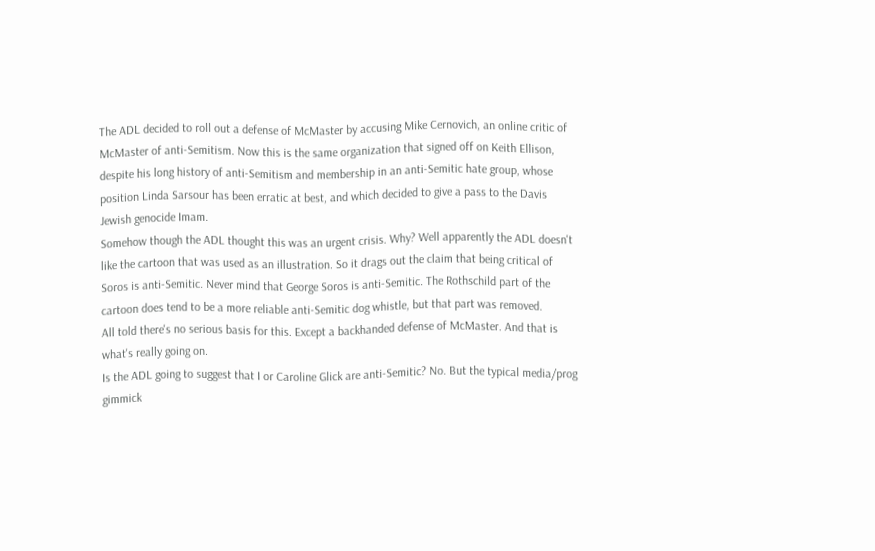The ADL decided to roll out a defense of McMaster by accusing Mike Cernovich, an online critic of McMaster of anti-Semitism. Now this is the same organization that signed off on Keith Ellison, despite his long history of anti-Semitism and membership in an anti-Semitic hate group, whose position Linda Sarsour has been erratic at best, and which decided to give a pass to the Davis Jewish genocide Imam.
Somehow though the ADL thought this was an urgent crisis. Why? Well apparently the ADL doesn't like the cartoon that was used as an illustration. So it drags out the claim that being critical of Soros is anti-Semitic. Never mind that George Soros is anti-Semitic. The Rothschild part of the cartoon does tend to be a more reliable anti-Semitic dog whistle, but that part was removed.
All told there's no serious basis for this. Except a backhanded defense of McMaster. And that is what's really going on.
Is the ADL going to suggest that I or Caroline Glick are anti-Semitic? No. But the typical media/prog gimmick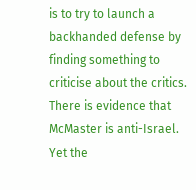is to try to launch a backhanded defense by finding something to criticise about the critics.
There is evidence that McMaster is anti-Israel. Yet the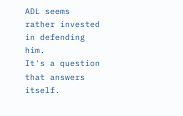ADL seems rather invested in defending him.
It's a question that answers itself.